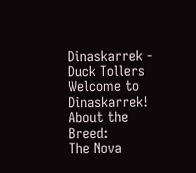Dinaskarrek -     Duck Tollers
Welcome to Dinaskarrek!
About the Breed:
The Nova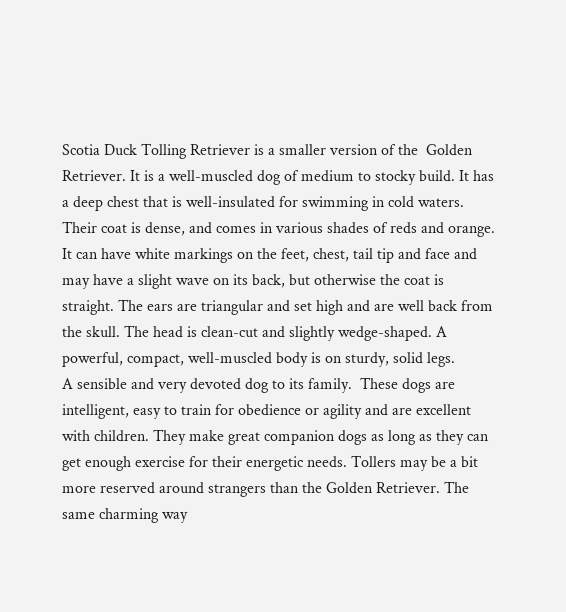Scotia Duck Tolling Retriever is a smaller version of the  Golden Retriever. It is a well-muscled dog of medium to stocky build. It has a deep chest that is well-insulated for swimming in cold waters. Their coat is dense, and comes in various shades of reds and orange. It can have white markings on the feet, chest, tail tip and face and may have a slight wave on its back, but otherwise the coat is straight. The ears are triangular and set high and are well back from the skull. The head is clean-cut and slightly wedge-shaped. A powerful, compact, well-muscled body is on sturdy, solid legs.
A sensible and very devoted dog to its family.  These dogs are intelligent, easy to train for obedience or agility and are excellent with children. They make great companion dogs as long as they can get enough exercise for their energetic needs. Tollers may be a bit more reserved around strangers than the Golden Retriever. The same charming way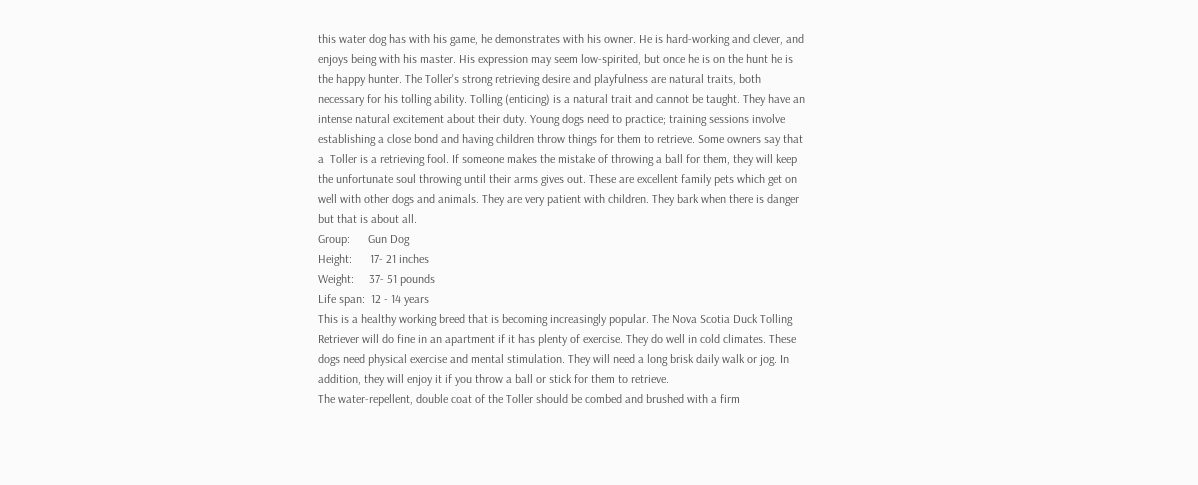this water dog has with his game, he demonstrates with his owner. He is hard-working and clever, and enjoys being with his master. His expression may seem low-spirited, but once he is on the hunt he is the happy hunter. The Toller's strong retrieving desire and playfulness are natural traits, both necessary for his tolling ability. Tolling (enticing) is a natural trait and cannot be taught. They have an intense natural excitement about their duty. Young dogs need to practice; training sessions involve establishing a close bond and having children throw things for them to retrieve. Some owners say that a  Toller is a retrieving fool. If someone makes the mistake of throwing a ball for them, they will keep the unfortunate soul throwing until their arms gives out. These are excellent family pets which get on well with other dogs and animals. They are very patient with children. They bark when there is danger but that is about all.
Group:      Gun Dog
Height:      17- 21 inches
Weight:     37- 51 pounds
Life span:  12 - 14 years
This is a healthy working breed that is becoming increasingly popular. The Nova Scotia Duck Tolling Retriever will do fine in an apartment if it has plenty of exercise. They do well in cold climates. These dogs need physical exercise and mental stimulation. They will need a long brisk daily walk or jog. In addition, they will enjoy it if you throw a ball or stick for them to retrieve.
The water-repellent, double coat of the Toller should be combed and brushed with a firm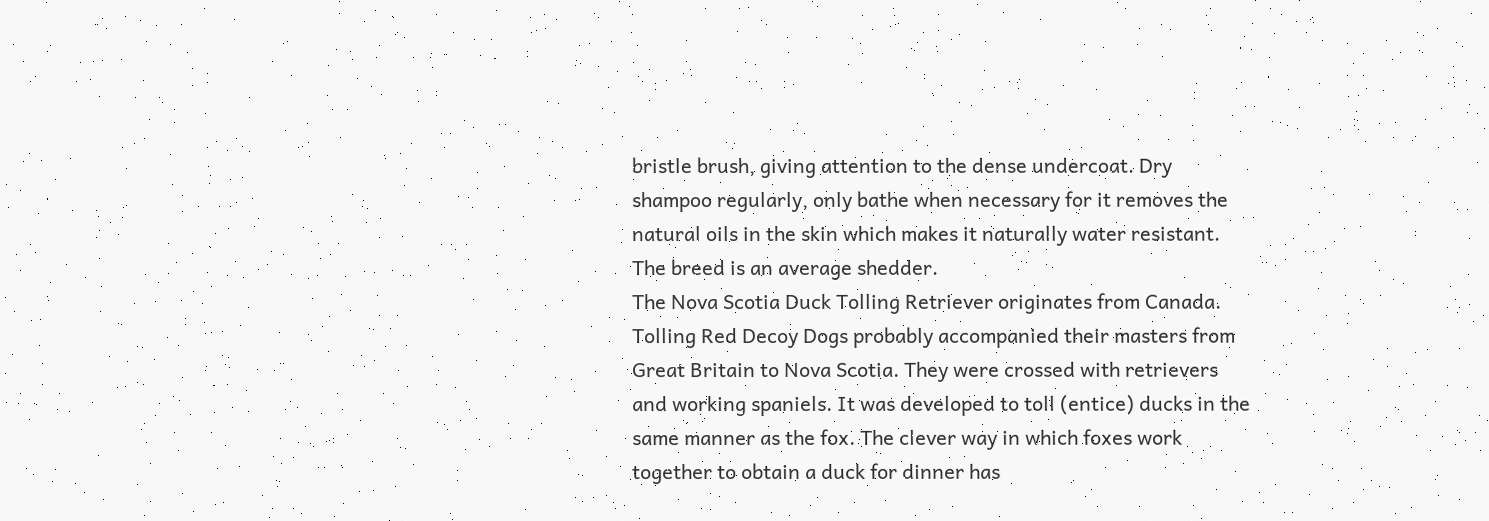bristle brush, giving attention to the dense undercoat. Dry shampoo regularly, only bathe when necessary for it removes the natural oils in the skin which makes it naturally water resistant. The breed is an average shedder.
The Nova Scotia Duck Tolling Retriever originates from Canada. Tolling Red Decoy Dogs probably accompanied their masters from Great Britain to Nova Scotia. They were crossed with retrievers and working spaniels. It was developed to toll (entice) ducks in the same manner as the fox. The clever way in which foxes work together to obtain a duck for dinner has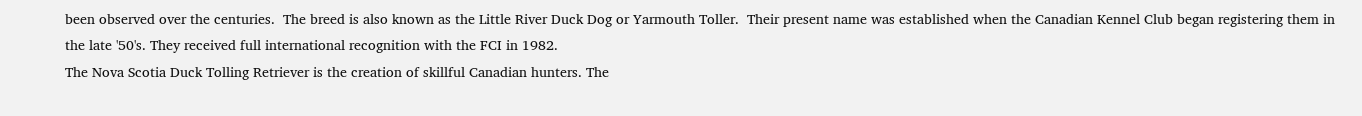been observed over the centuries.  The breed is also known as the Little River Duck Dog or Yarmouth Toller.  Their present name was established when the Canadian Kennel Club began registering them in the late '50's. They received full international recognition with the FCI in 1982.
The Nova Scotia Duck Tolling Retriever is the creation of skillful Canadian hunters. The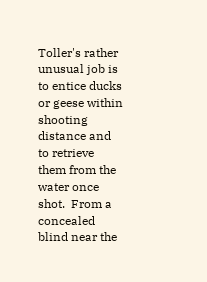Toller's rather unusual job is to entice ducks or geese within shooting distance and to retrieve them from the water once shot.  From a concealed blind near the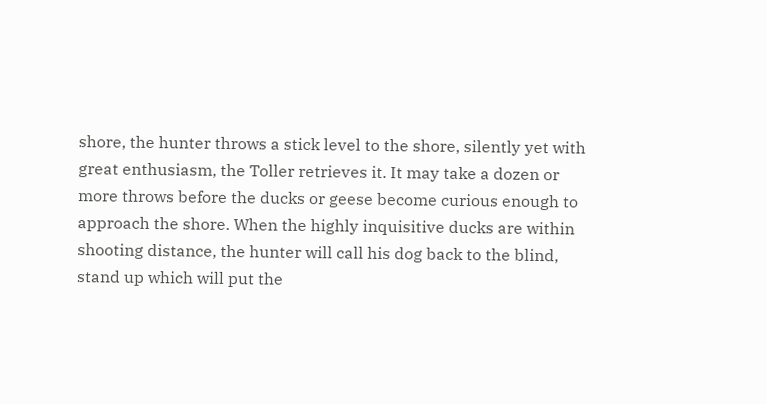shore, the hunter throws a stick level to the shore, silently yet with great enthusiasm, the Toller retrieves it. It may take a dozen or more throws before the ducks or geese become curious enough to approach the shore. When the highly inquisitive ducks are within shooting distance, the hunter will call his dog back to the blind, stand up which will put the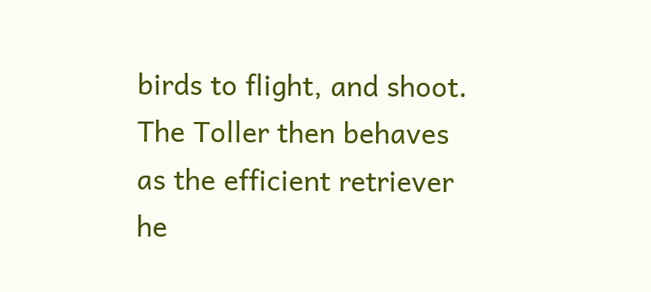birds to flight, and shoot. The Toller then behaves as the efficient retriever he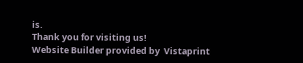is.
Thank you for visiting us!
Website Builder provided by  Vistaprint